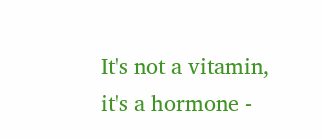It's not a vitamin, it's a hormone -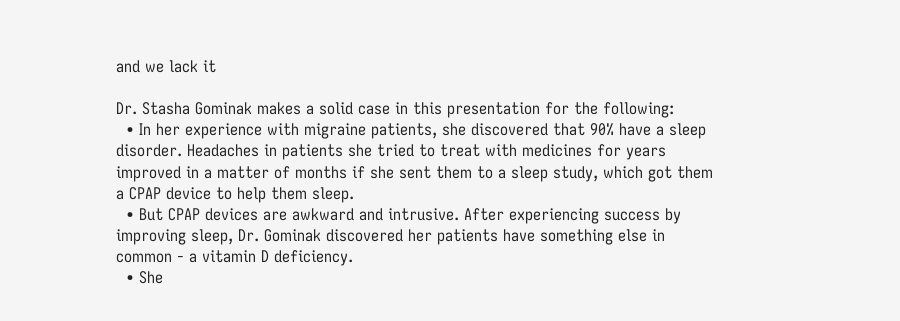and we lack it

Dr. Stasha Gominak makes a solid case in this presentation for the following:
  • In her experience with migraine patients, she discovered that 90% have a sleep disorder. Headaches in patients she tried to treat with medicines for years improved in a matter of months if she sent them to a sleep study, which got them a CPAP device to help them sleep.
  • But CPAP devices are awkward and intrusive. After experiencing success by improving sleep, Dr. Gominak discovered her patients have something else in common - a vitamin D deficiency.
  • She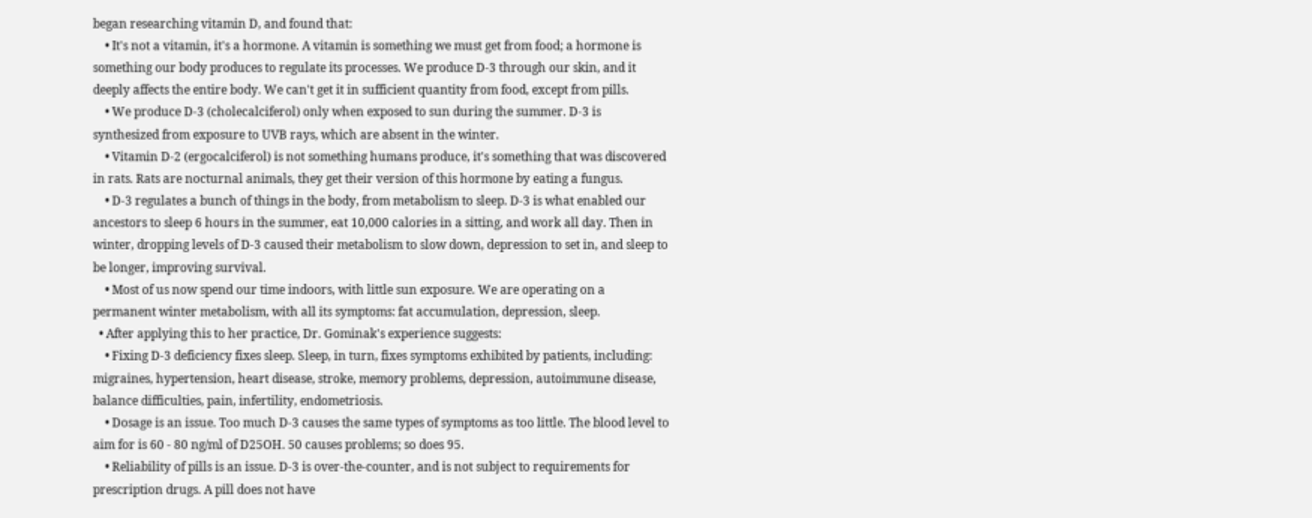began researching vitamin D, and found that:
    • It's not a vitamin, it's a hormone. A vitamin is something we must get from food; a hormone is something our body produces to regulate its processes. We produce D-3 through our skin, and it deeply affects the entire body. We can't get it in sufficient quantity from food, except from pills.
    • We produce D-3 (cholecalciferol) only when exposed to sun during the summer. D-3 is synthesized from exposure to UVB rays, which are absent in the winter.
    • Vitamin D-2 (ergocalciferol) is not something humans produce, it's something that was discovered in rats. Rats are nocturnal animals, they get their version of this hormone by eating a fungus.
    • D-3 regulates a bunch of things in the body, from metabolism to sleep. D-3 is what enabled our ancestors to sleep 6 hours in the summer, eat 10,000 calories in a sitting, and work all day. Then in winter, dropping levels of D-3 caused their metabolism to slow down, depression to set in, and sleep to be longer, improving survival.
    • Most of us now spend our time indoors, with little sun exposure. We are operating on a permanent winter metabolism, with all its symptoms: fat accumulation, depression, sleep.
  • After applying this to her practice, Dr. Gominak's experience suggests:
    • Fixing D-3 deficiency fixes sleep. Sleep, in turn, fixes symptoms exhibited by patients, including: migraines, hypertension, heart disease, stroke, memory problems, depression, autoimmune disease, balance difficulties, pain, infertility, endometriosis.
    • Dosage is an issue. Too much D-3 causes the same types of symptoms as too little. The blood level to aim for is 60 - 80 ng/ml of D25OH. 50 causes problems; so does 95.
    • Reliability of pills is an issue. D-3 is over-the-counter, and is not subject to requirements for prescription drugs. A pill does not have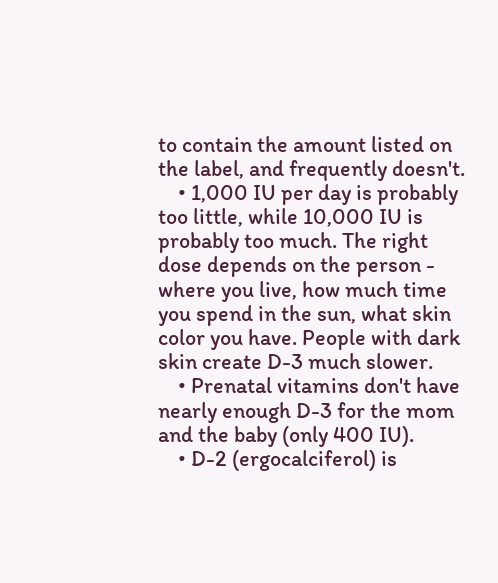to contain the amount listed on the label, and frequently doesn't.
    • 1,000 IU per day is probably too little, while 10,000 IU is probably too much. The right dose depends on the person - where you live, how much time you spend in the sun, what skin color you have. People with dark skin create D-3 much slower.
    • Prenatal vitamins don't have nearly enough D-3 for the mom and the baby (only 400 IU).
    • D-2 (ergocalciferol) is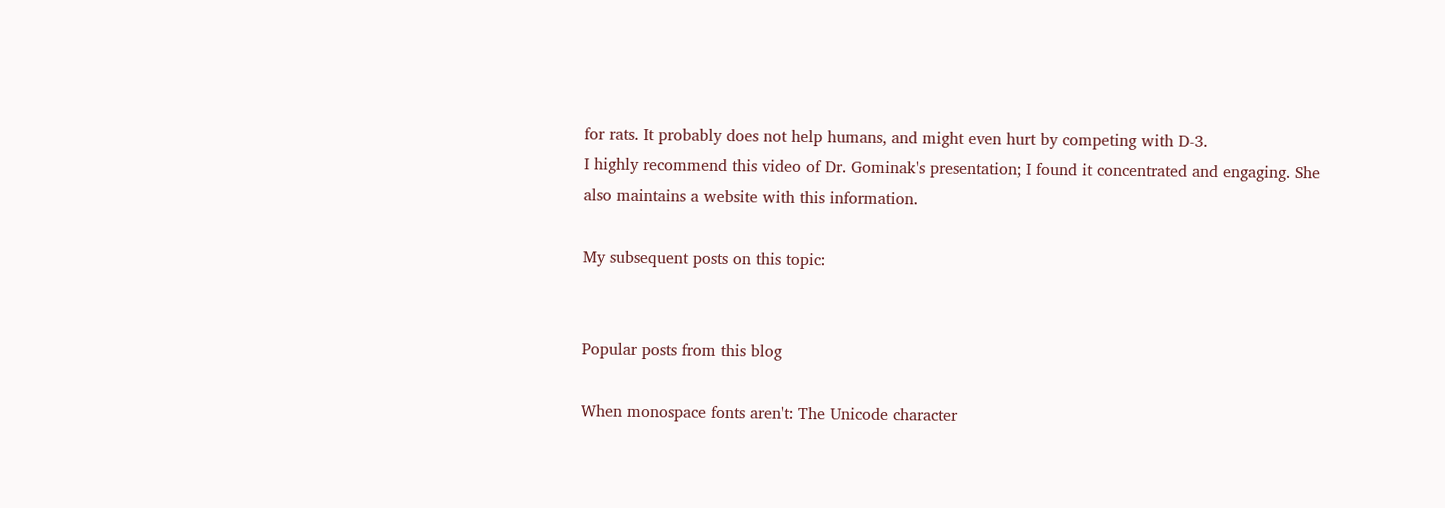for rats. It probably does not help humans, and might even hurt by competing with D-3.
I highly recommend this video of Dr. Gominak's presentation; I found it concentrated and engaging. She also maintains a website with this information.

My subsequent posts on this topic:


Popular posts from this blog

When monospace fonts aren't: The Unicode character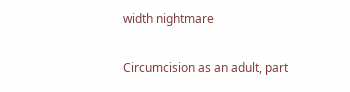width nightmare

Circumcision as an adult, part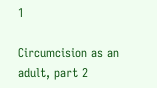1

Circumcision as an adult, part 2